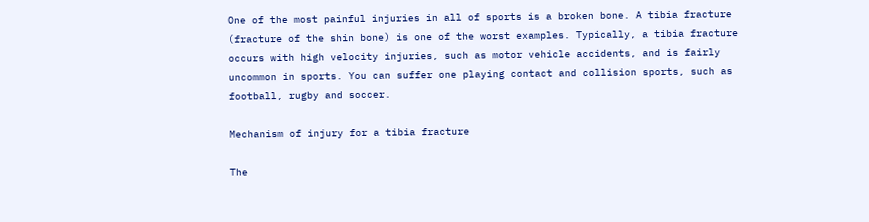One of the most painful injuries in all of sports is a broken bone. A tibia fracture (fracture of the shin bone) is one of the worst examples. Typically, a tibia fracture occurs with high velocity injuries, such as motor vehicle accidents, and is fairly uncommon in sports. You can suffer one playing contact and collision sports, such as football, rugby and soccer.

Mechanism of injury for a tibia fracture

The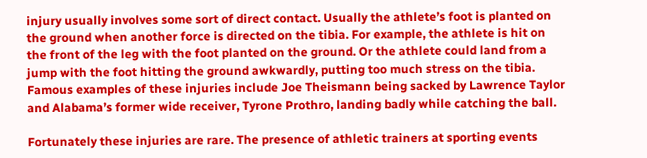injury usually involves some sort of direct contact. Usually the athlete’s foot is planted on the ground when another force is directed on the tibia. For example, the athlete is hit on the front of the leg with the foot planted on the ground. Or the athlete could land from a jump with the foot hitting the ground awkwardly, putting too much stress on the tibia. Famous examples of these injuries include Joe Theismann being sacked by Lawrence Taylor and Alabama’s former wide receiver, Tyrone Prothro, landing badly while catching the ball.

Fortunately these injuries are rare. The presence of athletic trainers at sporting events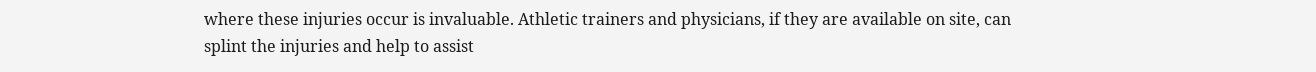where these injuries occur is invaluable. Athletic trainers and physicians, if they are available on site, can splint the injuries and help to assist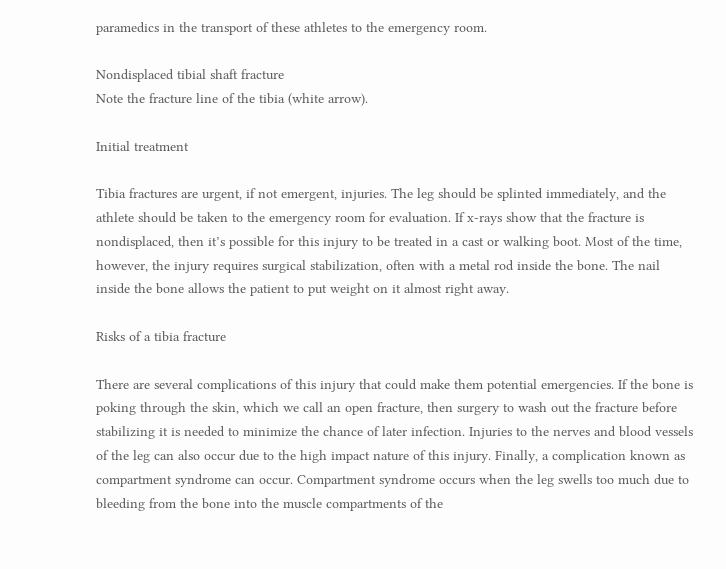paramedics in the transport of these athletes to the emergency room.

Nondisplaced tibial shaft fracture
Note the fracture line of the tibia (white arrow).

Initial treatment

Tibia fractures are urgent, if not emergent, injuries. The leg should be splinted immediately, and the athlete should be taken to the emergency room for evaluation. If x-rays show that the fracture is nondisplaced, then it’s possible for this injury to be treated in a cast or walking boot. Most of the time, however, the injury requires surgical stabilization, often with a metal rod inside the bone. The nail inside the bone allows the patient to put weight on it almost right away.

Risks of a tibia fracture

There are several complications of this injury that could make them potential emergencies. If the bone is poking through the skin, which we call an open fracture, then surgery to wash out the fracture before stabilizing it is needed to minimize the chance of later infection. Injuries to the nerves and blood vessels of the leg can also occur due to the high impact nature of this injury. Finally, a complication known as compartment syndrome can occur. Compartment syndrome occurs when the leg swells too much due to bleeding from the bone into the muscle compartments of the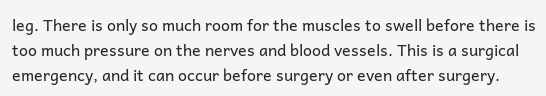leg. There is only so much room for the muscles to swell before there is too much pressure on the nerves and blood vessels. This is a surgical emergency, and it can occur before surgery or even after surgery.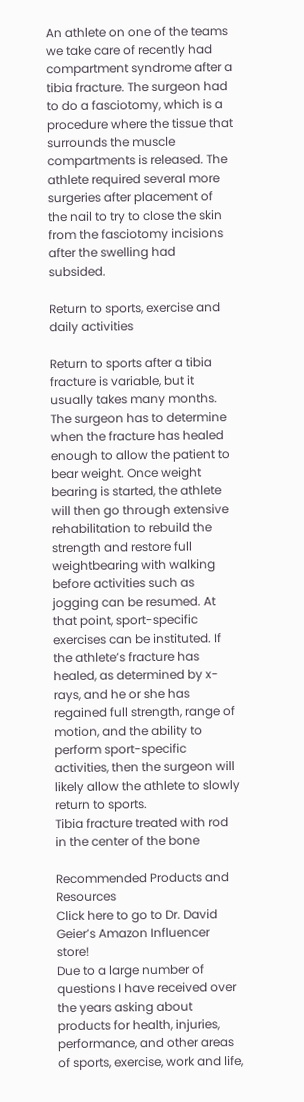An athlete on one of the teams we take care of recently had compartment syndrome after a tibia fracture. The surgeon had to do a fasciotomy, which is a procedure where the tissue that surrounds the muscle compartments is released. The athlete required several more surgeries after placement of the nail to try to close the skin from the fasciotomy incisions after the swelling had subsided.

Return to sports, exercise and daily activities

Return to sports after a tibia fracture is variable, but it usually takes many months. The surgeon has to determine when the fracture has healed enough to allow the patient to bear weight. Once weight bearing is started, the athlete will then go through extensive rehabilitation to rebuild the strength and restore full weightbearing with walking before activities such as jogging can be resumed. At that point, sport-specific exercises can be instituted. If the athlete’s fracture has healed, as determined by x-rays, and he or she has regained full strength, range of motion, and the ability to perform sport-specific activities, then the surgeon will likely allow the athlete to slowly return to sports.
Tibia fracture treated with rod in the center of the bone

Recommended Products and Resources
Click here to go to Dr. David Geier’s Amazon Influencer store!
Due to a large number of questions I have received over the years asking about products for health, injuries, performance, and other areas of sports, exercise, work and life,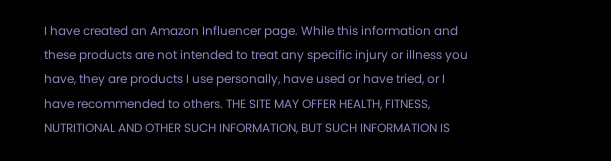I have created an Amazon Influencer page. While this information and these products are not intended to treat any specific injury or illness you have, they are products I use personally, have used or have tried, or I have recommended to others. THE SITE MAY OFFER HEALTH, FITNESS, NUTRITIONAL AND OTHER SUCH INFORMATION, BUT SUCH INFORMATION IS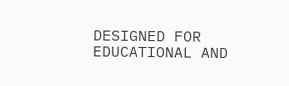DESIGNED FOR EDUCATIONAL AND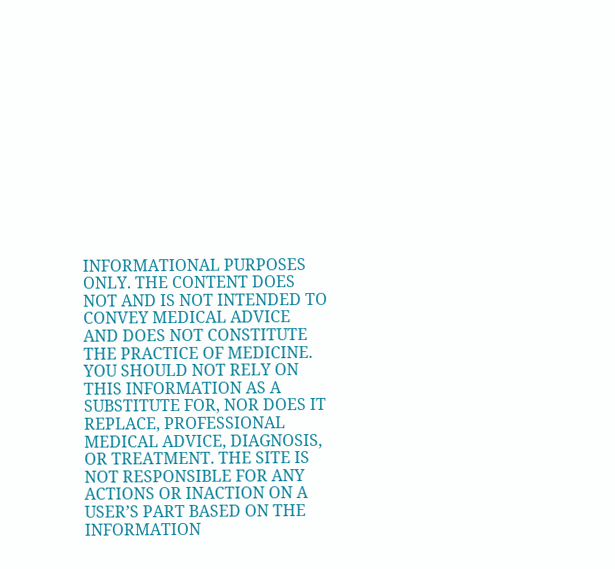INFORMATIONAL PURPOSES ONLY. THE CONTENT DOES NOT AND IS NOT INTENDED TO CONVEY MEDICAL ADVICE AND DOES NOT CONSTITUTE THE PRACTICE OF MEDICINE. YOU SHOULD NOT RELY ON THIS INFORMATION AS A SUBSTITUTE FOR, NOR DOES IT REPLACE, PROFESSIONAL MEDICAL ADVICE, DIAGNOSIS, OR TREATMENT. THE SITE IS NOT RESPONSIBLE FOR ANY ACTIONS OR INACTION ON A USER’S PART BASED ON THE INFORMATION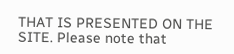THAT IS PRESENTED ON THE SITE. Please note that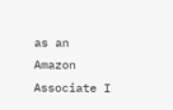as an Amazon Associate I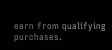earn from qualifying purchases.